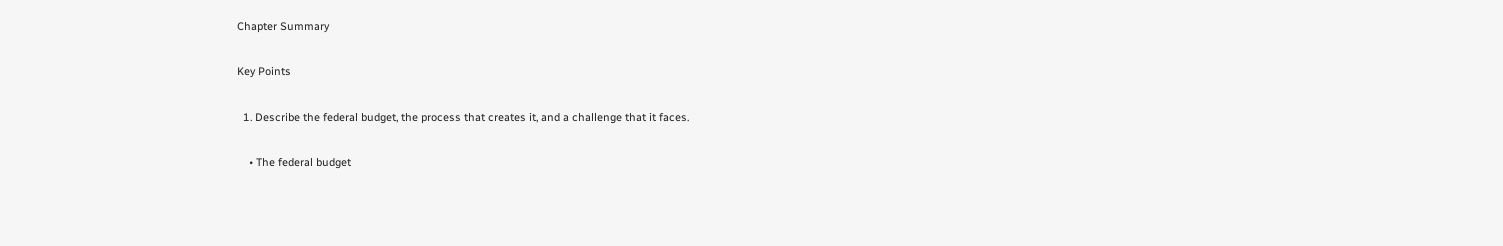Chapter Summary

Key Points

  1. Describe the federal budget, the process that creates it, and a challenge that it faces.

    • The federal budget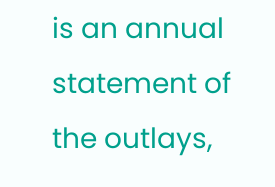is an annual statement of the outlays,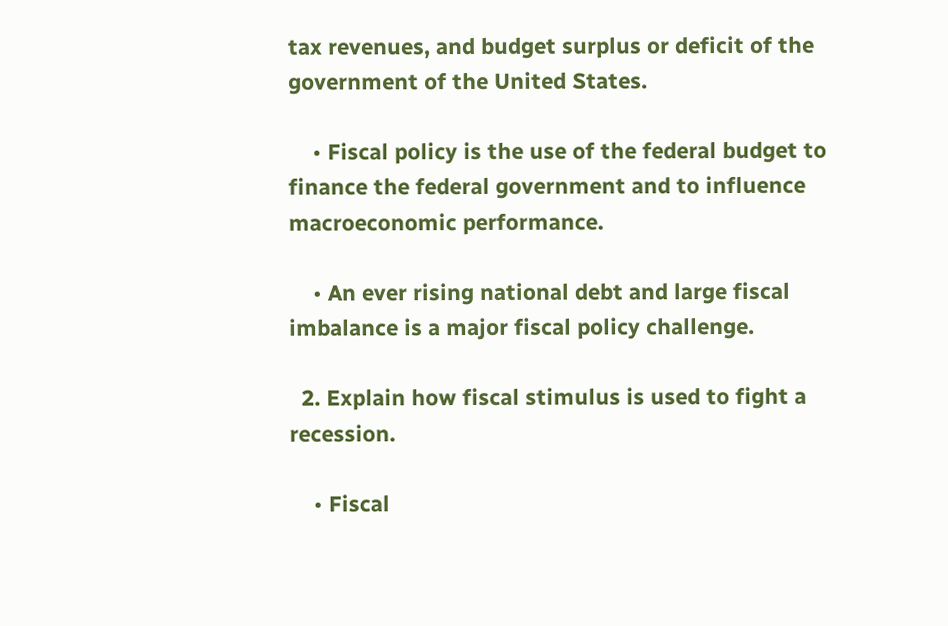tax revenues, and budget surplus or deficit of the government of the United States.

    • Fiscal policy is the use of the federal budget to finance the federal government and to influence macroeconomic performance.

    • An ever rising national debt and large fiscal imbalance is a major fiscal policy challenge.

  2. Explain how fiscal stimulus is used to fight a recession.

    • Fiscal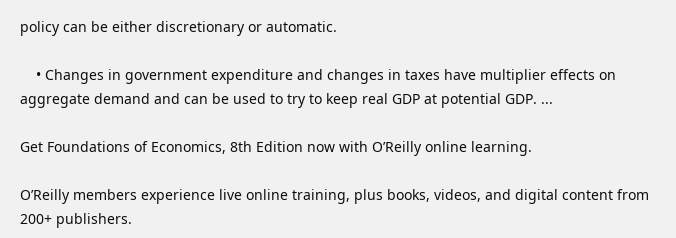policy can be either discretionary or automatic.

    • Changes in government expenditure and changes in taxes have multiplier effects on aggregate demand and can be used to try to keep real GDP at potential GDP. ...

Get Foundations of Economics, 8th Edition now with O’Reilly online learning.

O’Reilly members experience live online training, plus books, videos, and digital content from 200+ publishers.